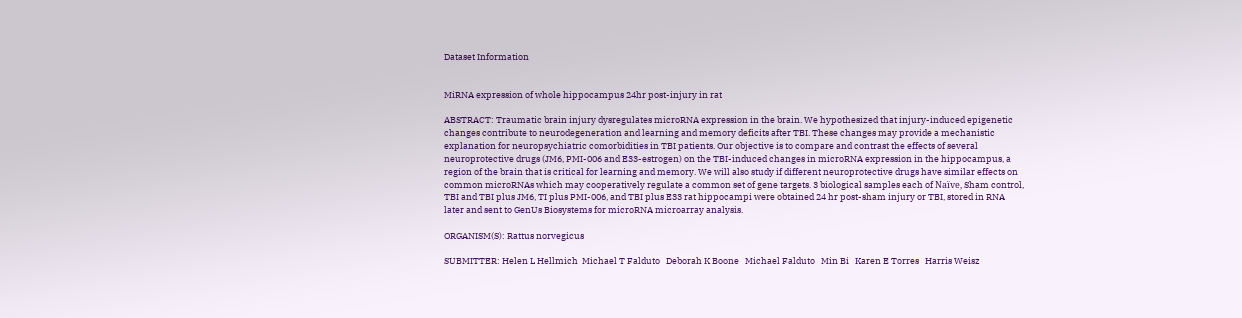Dataset Information


MiRNA expression of whole hippocampus 24hr post-injury in rat

ABSTRACT: Traumatic brain injury dysregulates microRNA expression in the brain. We hypothesized that injury-induced epigenetic changes contribute to neurodegeneration and learning and memory deficits after TBI. These changes may provide a mechanistic explanation for neuropsychiatric comorbidities in TBI patients. Our objective is to compare and contrast the effects of several neuroprotective drugs (JM6, PMI-006 and E33-estrogen) on the TBI-induced changes in microRNA expression in the hippocampus, a region of the brain that is critical for learning and memory. We will also study if different neuroprotective drugs have similar effects on common microRNAs which may cooperatively regulate a common set of gene targets. 3 biological samples each of Naïve, Sham control, TBI and TBI plus JM6, TI plus PMI-006, and TBI plus E33 rat hippocampi were obtained 24 hr post-sham injury or TBI, stored in RNA later and sent to GenUs Biosystems for microRNA microarray analysis.

ORGANISM(S): Rattus norvegicus

SUBMITTER: Helen L Hellmich  Michael T Falduto   Deborah K Boone   Michael Falduto   Min Bi   Karen E Torres   Harris Weisz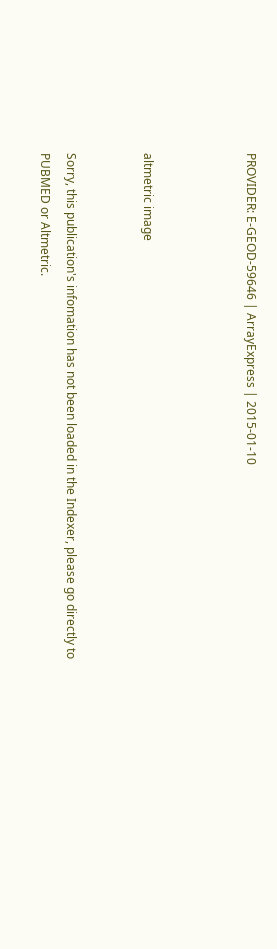PROVIDER: E-GEOD-59646 | ArrayExpress | 2015-01-10



altmetric image


Sorry, this publication's infomation has not been loaded in the Indexer, please go directly to PUBMED or Altmetric.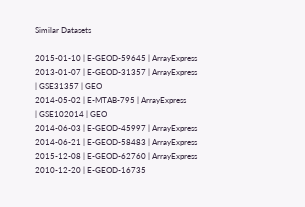Similar Datasets

2015-01-10 | E-GEOD-59645 | ArrayExpress
2013-01-07 | E-GEOD-31357 | ArrayExpress
| GSE31357 | GEO
2014-05-02 | E-MTAB-795 | ArrayExpress
| GSE102014 | GEO
2014-06-03 | E-GEOD-45997 | ArrayExpress
2014-06-21 | E-GEOD-58483 | ArrayExpress
2015-12-08 | E-GEOD-62760 | ArrayExpress
2010-12-20 | E-GEOD-16735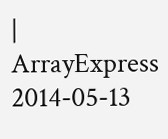| ArrayExpress
2014-05-13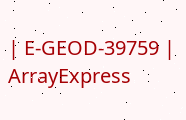| E-GEOD-39759 | ArrayExpress